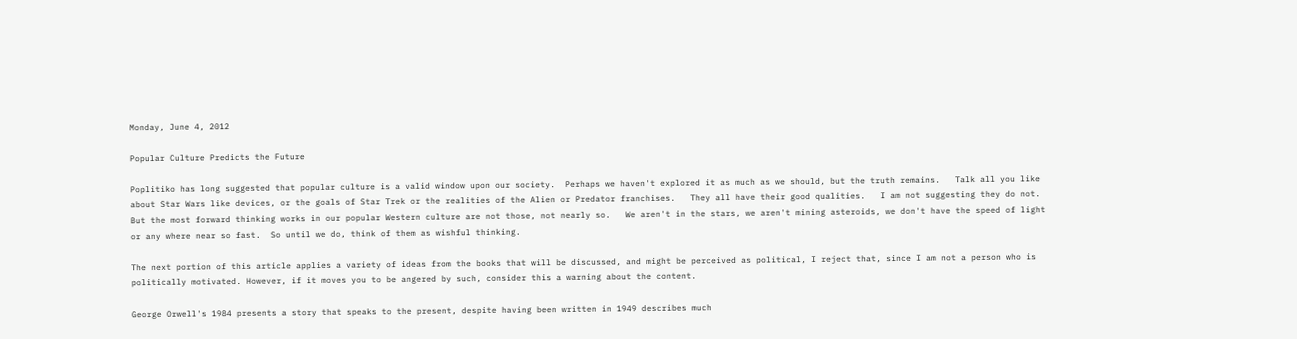Monday, June 4, 2012

Popular Culture Predicts the Future

Poplitiko has long suggested that popular culture is a valid window upon our society.  Perhaps we haven't explored it as much as we should, but the truth remains.   Talk all you like about Star Wars like devices, or the goals of Star Trek or the realities of the Alien or Predator franchises.   They all have their good qualities.   I am not suggesting they do not.  But the most forward thinking works in our popular Western culture are not those, not nearly so.   We aren't in the stars, we aren't mining asteroids, we don't have the speed of light or any where near so fast.  So until we do, think of them as wishful thinking.

The next portion of this article applies a variety of ideas from the books that will be discussed, and might be perceived as political, I reject that, since I am not a person who is politically motivated. However, if it moves you to be angered by such, consider this a warning about the content.

George Orwell's 1984 presents a story that speaks to the present, despite having been written in 1949 describes much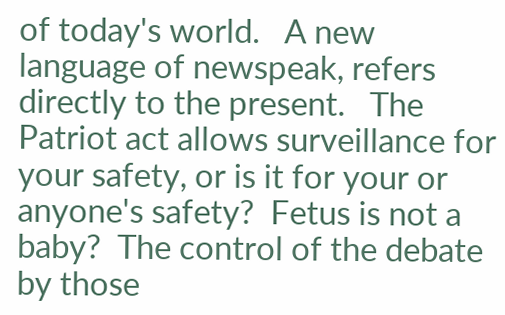of today's world.   A new language of newspeak, refers directly to the present.   The Patriot act allows surveillance for your safety, or is it for your or anyone's safety?  Fetus is not a baby?  The control of the debate by those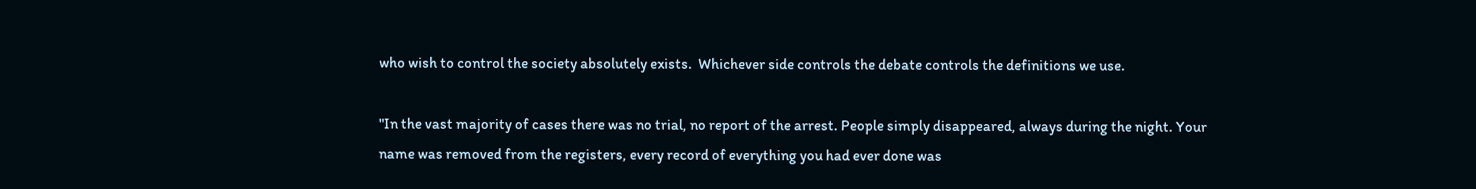who wish to control the society absolutely exists.  Whichever side controls the debate controls the definitions we use.

"In the vast majority of cases there was no trial, no report of the arrest. People simply disappeared, always during the night. Your name was removed from the registers, every record of everything you had ever done was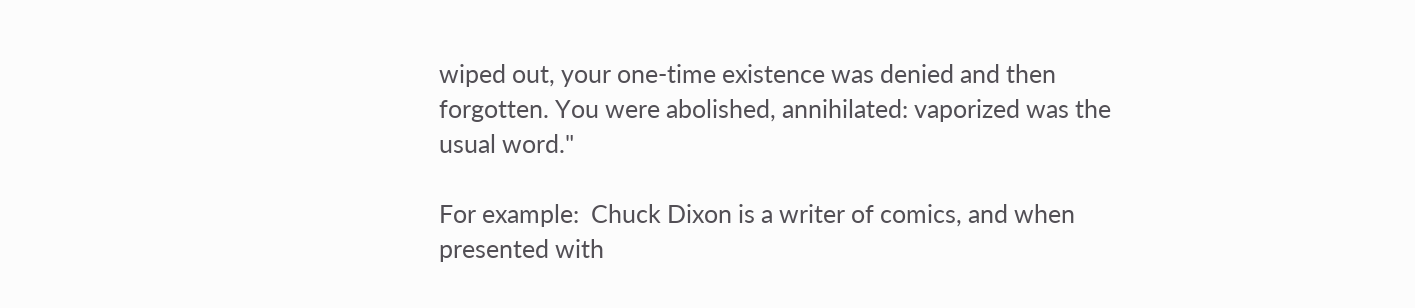wiped out, your one-time existence was denied and then forgotten. You were abolished, annihilated: vaporized was the usual word."

For example:  Chuck Dixon is a writer of comics, and when presented with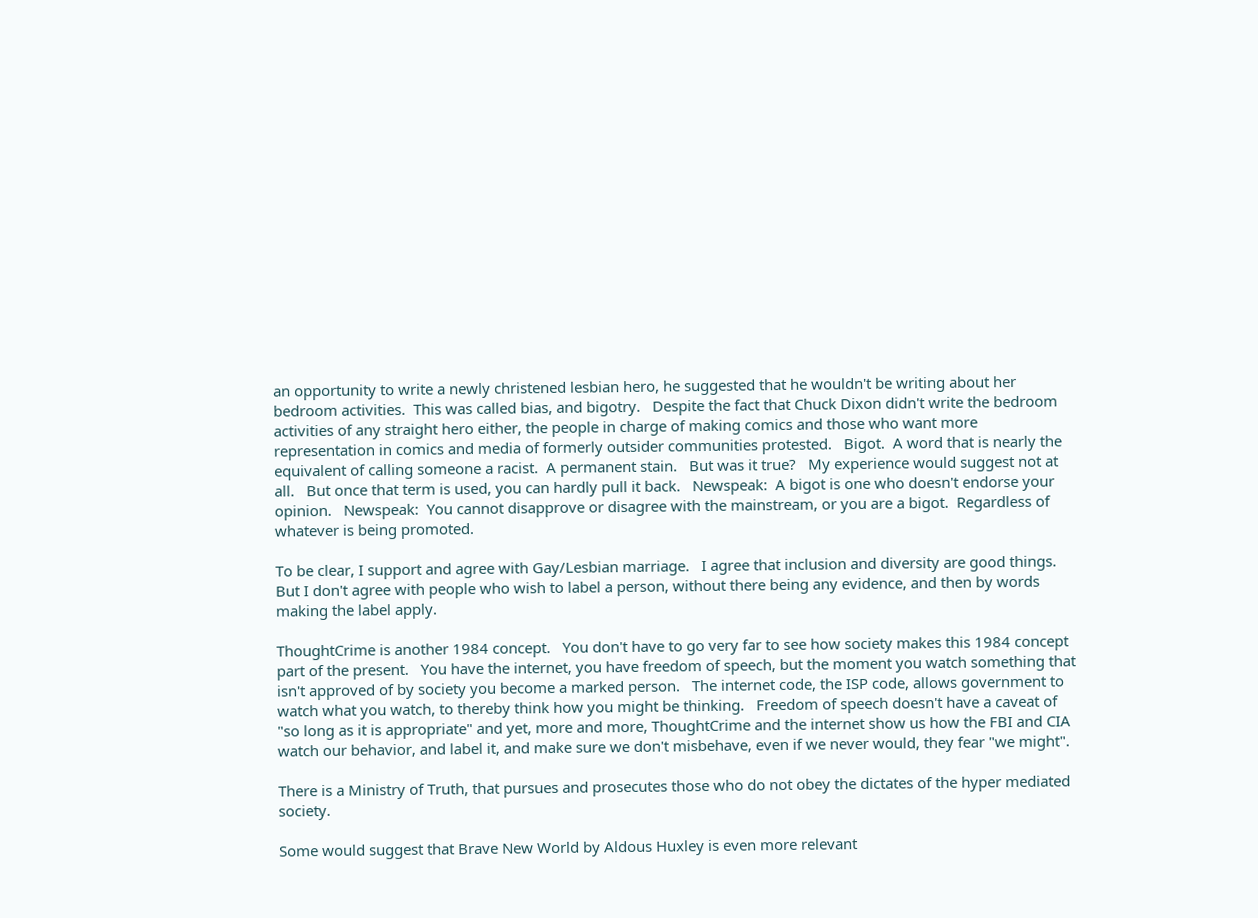an opportunity to write a newly christened lesbian hero, he suggested that he wouldn't be writing about her bedroom activities.  This was called bias, and bigotry.   Despite the fact that Chuck Dixon didn't write the bedroom activities of any straight hero either, the people in charge of making comics and those who want more representation in comics and media of formerly outsider communities protested.   Bigot.  A word that is nearly the equivalent of calling someone a racist.  A permanent stain.   But was it true?   My experience would suggest not at all.   But once that term is used, you can hardly pull it back.   Newspeak:  A bigot is one who doesn't endorse your opinion.   Newspeak:  You cannot disapprove or disagree with the mainstream, or you are a bigot.  Regardless of whatever is being promoted.

To be clear, I support and agree with Gay/Lesbian marriage.   I agree that inclusion and diversity are good things.   But I don't agree with people who wish to label a person, without there being any evidence, and then by words making the label apply.

ThoughtCrime is another 1984 concept.   You don't have to go very far to see how society makes this 1984 concept part of the present.   You have the internet, you have freedom of speech, but the moment you watch something that isn't approved of by society you become a marked person.   The internet code, the ISP code, allows government to watch what you watch, to thereby think how you might be thinking.   Freedom of speech doesn't have a caveat of "so long as it is appropriate" and yet, more and more, ThoughtCrime and the internet show us how the FBI and CIA watch our behavior, and label it, and make sure we don't misbehave, even if we never would, they fear "we might".

There is a Ministry of Truth, that pursues and prosecutes those who do not obey the dictates of the hyper mediated society.

Some would suggest that Brave New World by Aldous Huxley is even more relevant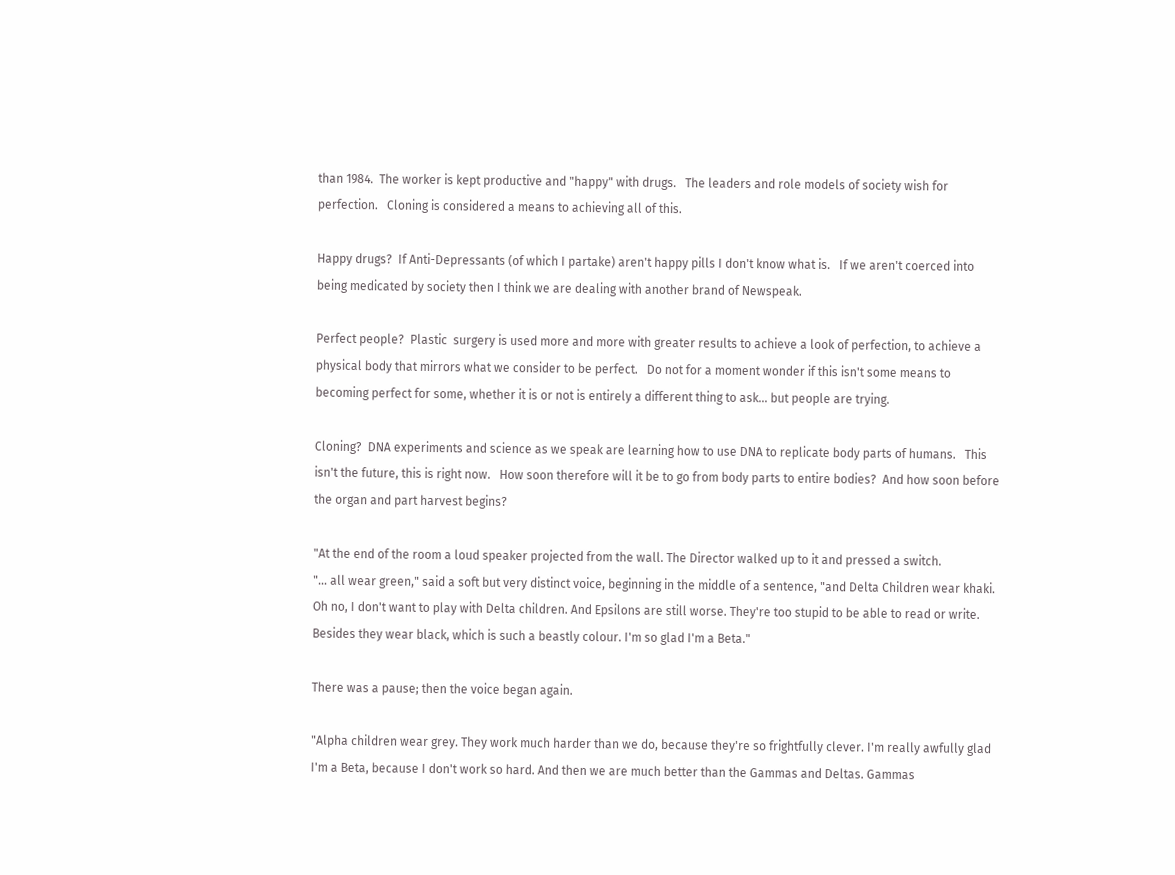than 1984.  The worker is kept productive and "happy" with drugs.   The leaders and role models of society wish for perfection.   Cloning is considered a means to achieving all of this.

Happy drugs?  If Anti-Depressants (of which I partake) aren't happy pills I don't know what is.   If we aren't coerced into being medicated by society then I think we are dealing with another brand of Newspeak.

Perfect people?  Plastic  surgery is used more and more with greater results to achieve a look of perfection, to achieve a physical body that mirrors what we consider to be perfect.   Do not for a moment wonder if this isn't some means to becoming perfect for some, whether it is or not is entirely a different thing to ask... but people are trying.

Cloning?  DNA experiments and science as we speak are learning how to use DNA to replicate body parts of humans.   This isn't the future, this is right now.   How soon therefore will it be to go from body parts to entire bodies?  And how soon before the organ and part harvest begins?

"At the end of the room a loud speaker projected from the wall. The Director walked up to it and pressed a switch.
"… all wear green," said a soft but very distinct voice, beginning in the middle of a sentence, "and Delta Children wear khaki. Oh no, I don't want to play with Delta children. And Epsilons are still worse. They're too stupid to be able to read or write. Besides they wear black, which is such a beastly colour. I'm so glad I'm a Beta."

There was a pause; then the voice began again.

"Alpha children wear grey. They work much harder than we do, because they're so frightfully clever. I'm really awfully glad I'm a Beta, because I don't work so hard. And then we are much better than the Gammas and Deltas. Gammas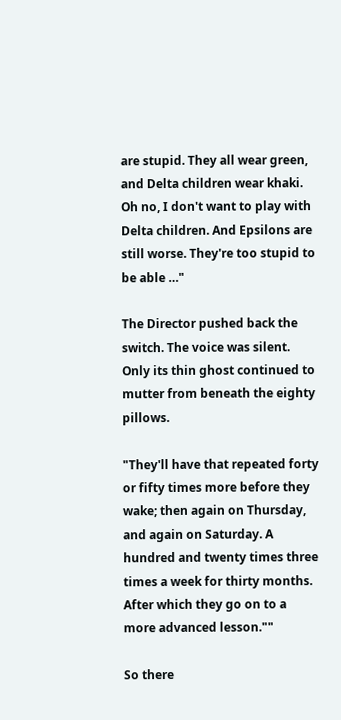are stupid. They all wear green, and Delta children wear khaki. Oh no, I don't want to play with Delta children. And Epsilons are still worse. They're too stupid to be able …"

The Director pushed back the switch. The voice was silent. Only its thin ghost continued to mutter from beneath the eighty pillows.

"They'll have that repeated forty or fifty times more before they wake; then again on Thursday, and again on Saturday. A hundred and twenty times three times a week for thirty months. After which they go on to a more advanced lesson.""

So there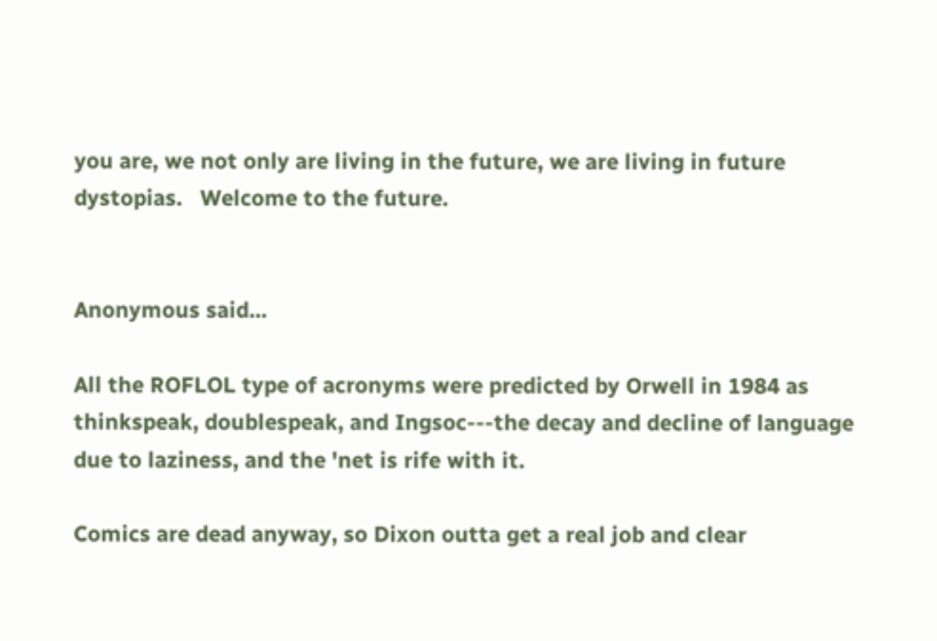you are, we not only are living in the future, we are living in future dystopias.   Welcome to the future.


Anonymous said...

All the ROFLOL type of acronyms were predicted by Orwell in 1984 as thinkspeak, doublespeak, and Ingsoc---the decay and decline of language due to laziness, and the 'net is rife with it.

Comics are dead anyway, so Dixon outta get a real job and clear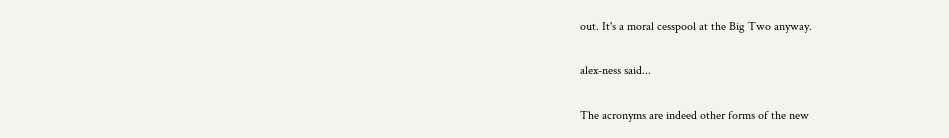out. It's a moral cesspool at the Big Two anyway.

alex-ness said...

The acronyms are indeed other forms of the new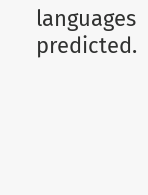languages predicted.